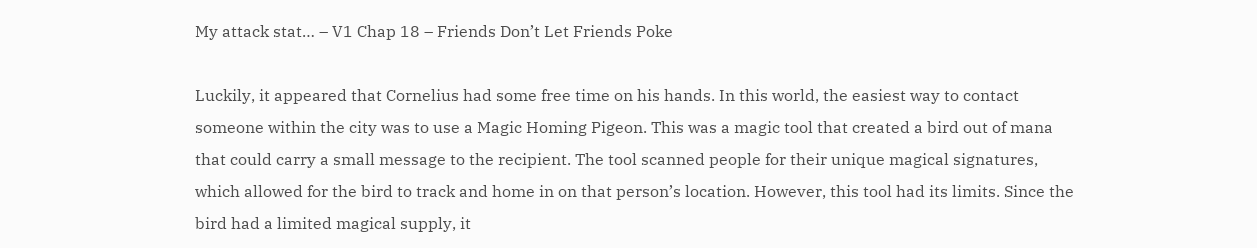My attack stat… – V1 Chap 18 – Friends Don’t Let Friends Poke

Luckily, it appeared that Cornelius had some free time on his hands. In this world, the easiest way to contact someone within the city was to use a Magic Homing Pigeon. This was a magic tool that created a bird out of mana that could carry a small message to the recipient. The tool scanned people for their unique magical signatures, which allowed for the bird to track and home in on that person’s location. However, this tool had its limits. Since the bird had a limited magical supply, it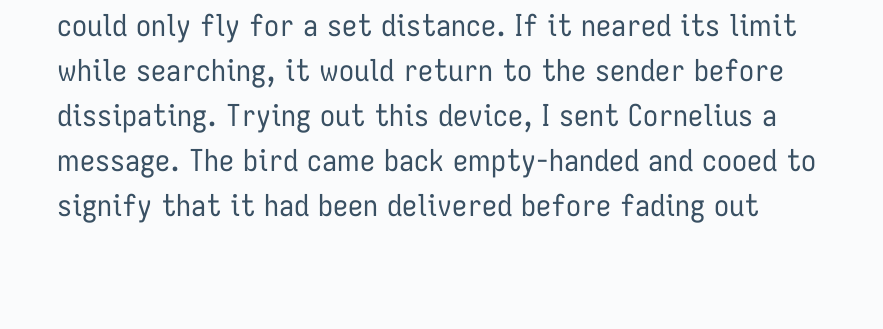could only fly for a set distance. If it neared its limit while searching, it would return to the sender before dissipating. Trying out this device, I sent Cornelius a message. The bird came back empty-handed and cooed to signify that it had been delivered before fading out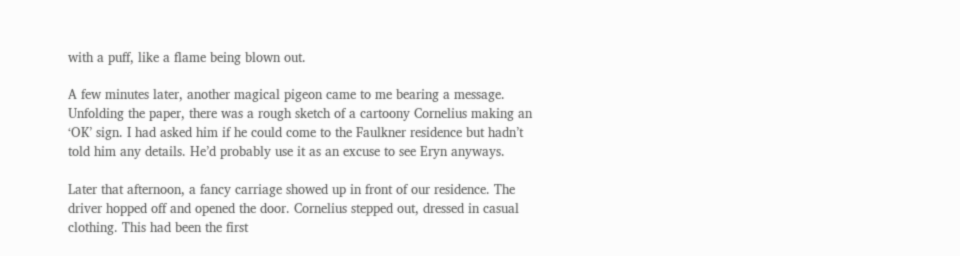with a puff, like a flame being blown out.

A few minutes later, another magical pigeon came to me bearing a message. Unfolding the paper, there was a rough sketch of a cartoony Cornelius making an ‘OK’ sign. I had asked him if he could come to the Faulkner residence but hadn’t told him any details. He’d probably use it as an excuse to see Eryn anyways.

Later that afternoon, a fancy carriage showed up in front of our residence. The driver hopped off and opened the door. Cornelius stepped out, dressed in casual clothing. This had been the first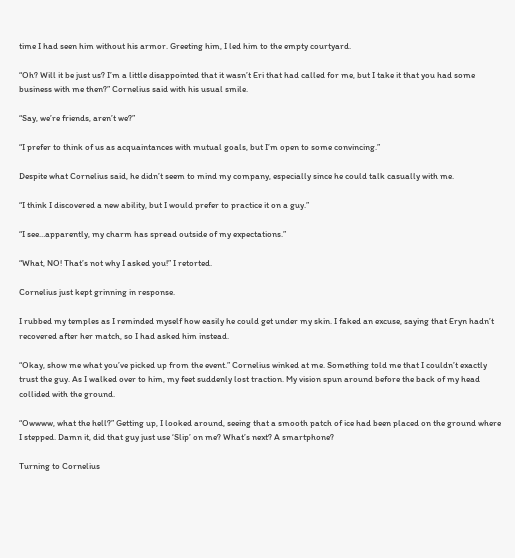time I had seen him without his armor. Greeting him, I led him to the empty courtyard.

“Oh? Will it be just us? I’m a little disappointed that it wasn’t Eri that had called for me, but I take it that you had some business with me then?” Cornelius said with his usual smile.

“Say, we’re friends, aren’t we?”

“I prefer to think of us as acquaintances with mutual goals, but I’m open to some convincing.”

Despite what Cornelius said, he didn’t seem to mind my company, especially since he could talk casually with me.

“I think I discovered a new ability, but I would prefer to practice it on a guy.”

“I see…apparently, my charm has spread outside of my expectations.”

“What, NO! That’s not why I asked you!” I retorted.

Cornelius just kept grinning in response.

I rubbed my temples as I reminded myself how easily he could get under my skin. I faked an excuse, saying that Eryn hadn’t recovered after her match, so I had asked him instead.

“Okay, show me what you’ve picked up from the event.” Cornelius winked at me. Something told me that I couldn’t exactly trust the guy. As I walked over to him, my feet suddenly lost traction. My vision spun around before the back of my head collided with the ground.

“Owwww, what the hell?” Getting up, I looked around, seeing that a smooth patch of ice had been placed on the ground where I stepped. Damn it, did that guy just use ‘Slip’ on me? What’s next? A smartphone?

Turning to Cornelius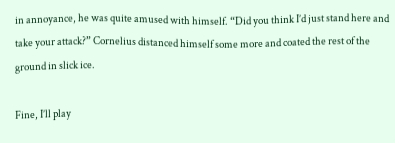in annoyance, he was quite amused with himself. “Did you think I’d just stand here and take your attack?” Cornelius distanced himself some more and coated the rest of the ground in slick ice.

Fine, I’ll play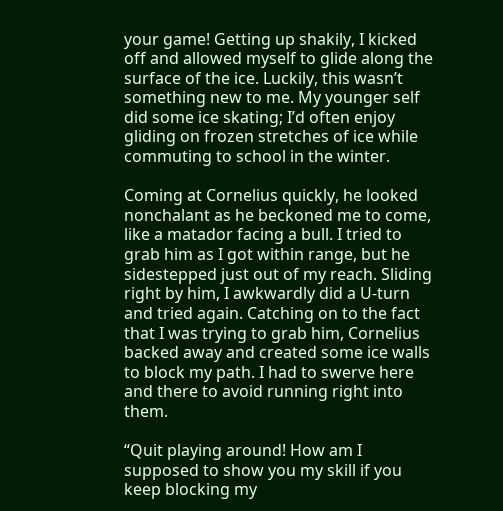your game! Getting up shakily, I kicked off and allowed myself to glide along the surface of the ice. Luckily, this wasn’t something new to me. My younger self did some ice skating; I’d often enjoy gliding on frozen stretches of ice while commuting to school in the winter.

Coming at Cornelius quickly, he looked nonchalant as he beckoned me to come, like a matador facing a bull. I tried to grab him as I got within range, but he sidestepped just out of my reach. Sliding right by him, I awkwardly did a U-turn and tried again. Catching on to the fact that I was trying to grab him, Cornelius backed away and created some ice walls to block my path. I had to swerve here and there to avoid running right into them.

“Quit playing around! How am I supposed to show you my skill if you keep blocking my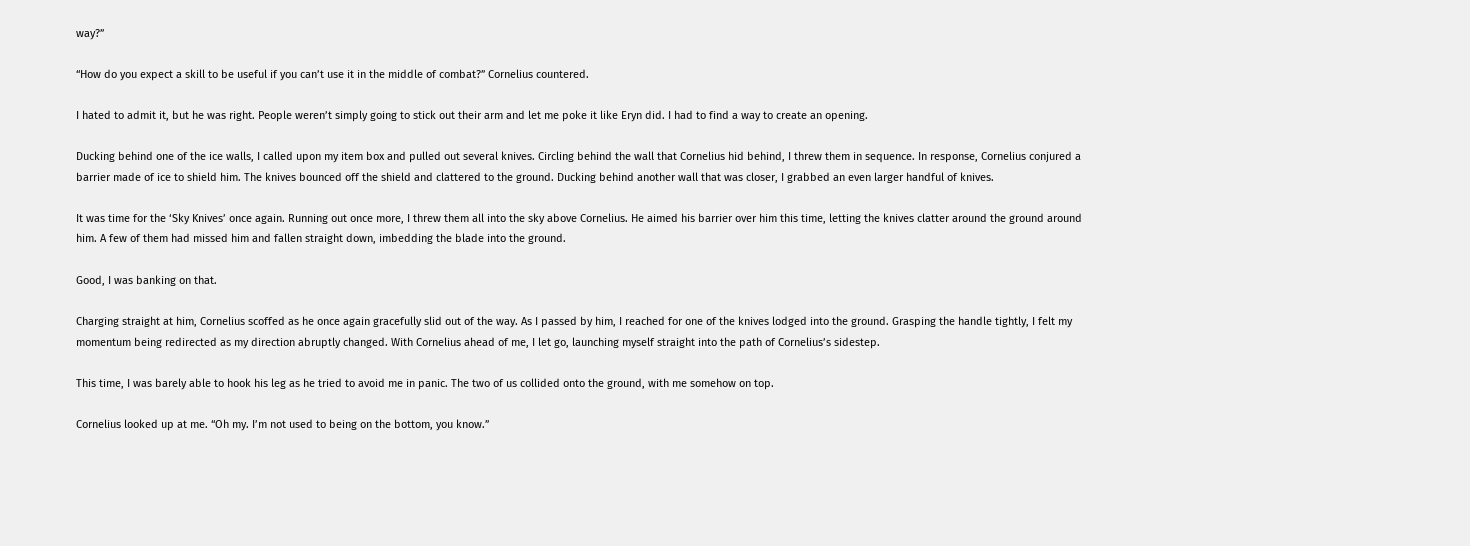way?”

“How do you expect a skill to be useful if you can’t use it in the middle of combat?” Cornelius countered.

I hated to admit it, but he was right. People weren’t simply going to stick out their arm and let me poke it like Eryn did. I had to find a way to create an opening.

Ducking behind one of the ice walls, I called upon my item box and pulled out several knives. Circling behind the wall that Cornelius hid behind, I threw them in sequence. In response, Cornelius conjured a barrier made of ice to shield him. The knives bounced off the shield and clattered to the ground. Ducking behind another wall that was closer, I grabbed an even larger handful of knives.

It was time for the ‘Sky Knives’ once again. Running out once more, I threw them all into the sky above Cornelius. He aimed his barrier over him this time, letting the knives clatter around the ground around him. A few of them had missed him and fallen straight down, imbedding the blade into the ground.

Good, I was banking on that.

Charging straight at him, Cornelius scoffed as he once again gracefully slid out of the way. As I passed by him, I reached for one of the knives lodged into the ground. Grasping the handle tightly, I felt my momentum being redirected as my direction abruptly changed. With Cornelius ahead of me, I let go, launching myself straight into the path of Cornelius’s sidestep.

This time, I was barely able to hook his leg as he tried to avoid me in panic. The two of us collided onto the ground, with me somehow on top.

Cornelius looked up at me. “Oh my. I’m not used to being on the bottom, you know.”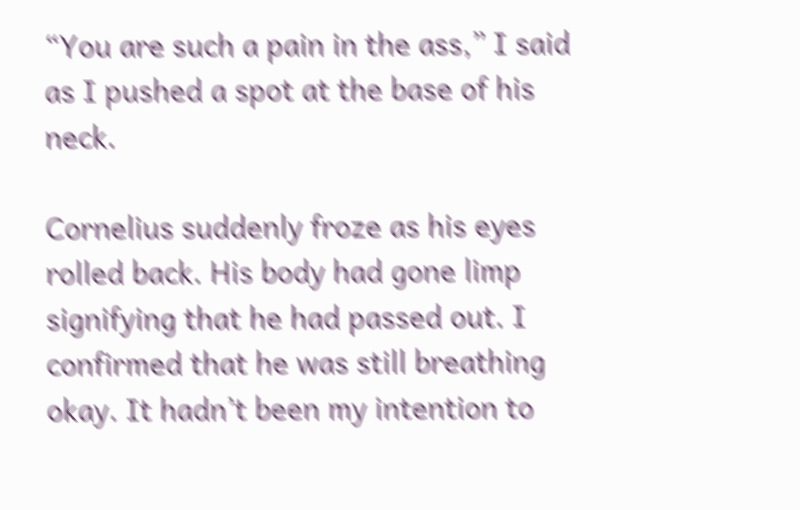“You are such a pain in the ass,” I said as I pushed a spot at the base of his neck.

Cornelius suddenly froze as his eyes rolled back. His body had gone limp signifying that he had passed out. I confirmed that he was still breathing okay. It hadn’t been my intention to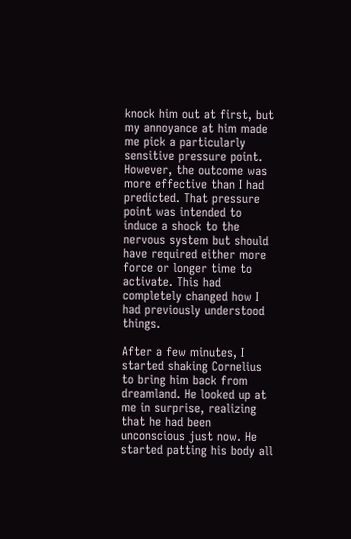knock him out at first, but my annoyance at him made me pick a particularly sensitive pressure point. However, the outcome was more effective than I had predicted. That pressure point was intended to induce a shock to the nervous system but should have required either more force or longer time to activate. This had completely changed how I had previously understood things.

After a few minutes, I started shaking Cornelius to bring him back from dreamland. He looked up at me in surprise, realizing that he had been unconscious just now. He started patting his body all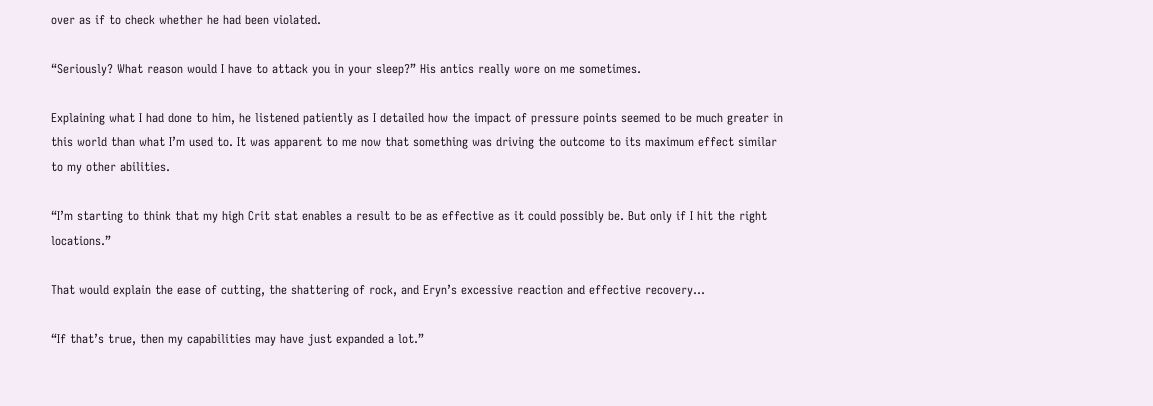over as if to check whether he had been violated.

“Seriously? What reason would I have to attack you in your sleep?” His antics really wore on me sometimes.

Explaining what I had done to him, he listened patiently as I detailed how the impact of pressure points seemed to be much greater in this world than what I’m used to. It was apparent to me now that something was driving the outcome to its maximum effect similar to my other abilities.

“I’m starting to think that my high Crit stat enables a result to be as effective as it could possibly be. But only if I hit the right locations.”

That would explain the ease of cutting, the shattering of rock, and Eryn’s excessive reaction and effective recovery…

“If that’s true, then my capabilities may have just expanded a lot.”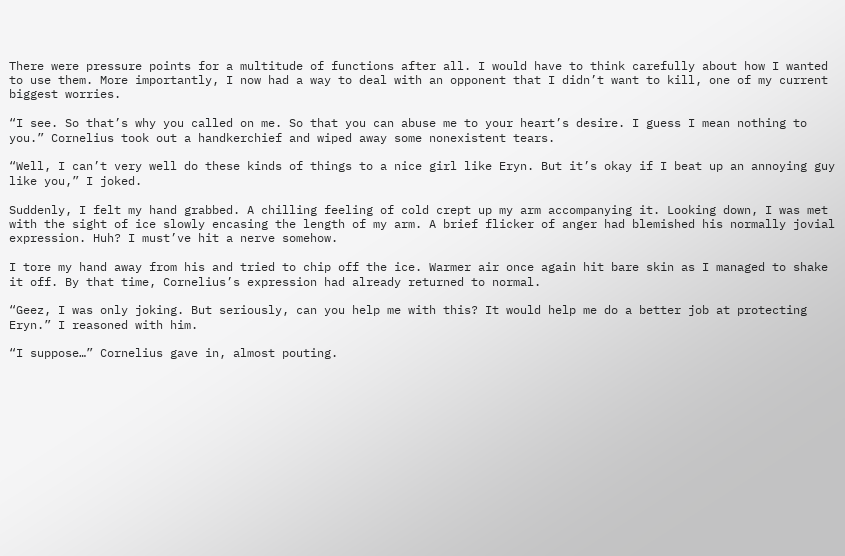There were pressure points for a multitude of functions after all. I would have to think carefully about how I wanted to use them. More importantly, I now had a way to deal with an opponent that I didn’t want to kill, one of my current biggest worries.

“I see. So that’s why you called on me. So that you can abuse me to your heart’s desire. I guess I mean nothing to you.” Cornelius took out a handkerchief and wiped away some nonexistent tears.

“Well, I can’t very well do these kinds of things to a nice girl like Eryn. But it’s okay if I beat up an annoying guy like you,” I joked.

Suddenly, I felt my hand grabbed. A chilling feeling of cold crept up my arm accompanying it. Looking down, I was met with the sight of ice slowly encasing the length of my arm. A brief flicker of anger had blemished his normally jovial expression. Huh? I must’ve hit a nerve somehow.

I tore my hand away from his and tried to chip off the ice. Warmer air once again hit bare skin as I managed to shake it off. By that time, Cornelius’s expression had already returned to normal.

“Geez, I was only joking. But seriously, can you help me with this? It would help me do a better job at protecting Eryn.” I reasoned with him.

“I suppose…” Cornelius gave in, almost pouting.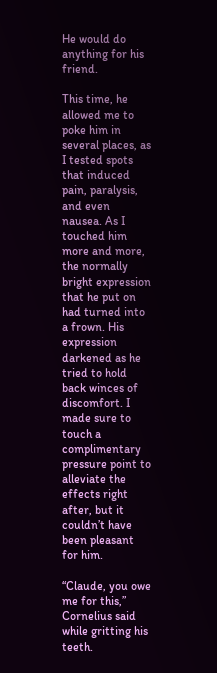He would do anything for his friend.

This time, he allowed me to poke him in several places, as I tested spots that induced pain, paralysis, and even nausea. As I touched him more and more, the normally bright expression that he put on had turned into a frown. His expression darkened as he tried to hold back winces of discomfort. I made sure to touch a complimentary pressure point to alleviate the effects right after, but it couldn’t have been pleasant for him.

“Claude, you owe me for this,” Cornelius said while gritting his teeth.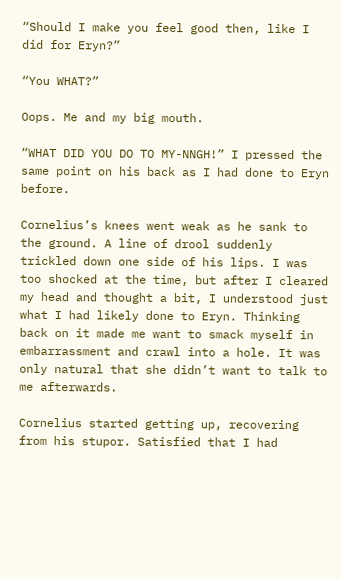“Should I make you feel good then, like I did for Eryn?”

“You WHAT?”

Oops. Me and my big mouth.

“WHAT DID YOU DO TO MY-NNGH!” I pressed the same point on his back as I had done to Eryn before.

Cornelius’s knees went weak as he sank to the ground. A line of drool suddenly trickled down one side of his lips. I was too shocked at the time, but after I cleared my head and thought a bit, I understood just what I had likely done to Eryn. Thinking back on it made me want to smack myself in embarrassment and crawl into a hole. It was only natural that she didn’t want to talk to me afterwards.

Cornelius started getting up, recovering from his stupor. Satisfied that I had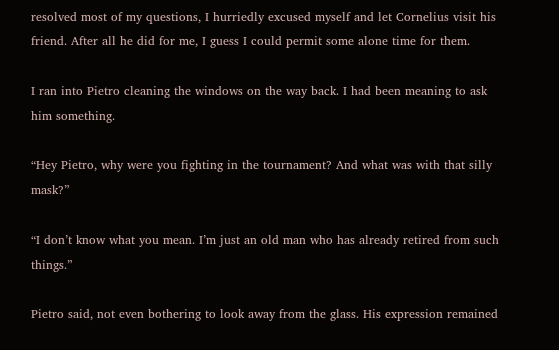resolved most of my questions, I hurriedly excused myself and let Cornelius visit his friend. After all he did for me, I guess I could permit some alone time for them.

I ran into Pietro cleaning the windows on the way back. I had been meaning to ask him something.

“Hey Pietro, why were you fighting in the tournament? And what was with that silly mask?”

“I don’t know what you mean. I’m just an old man who has already retired from such things.”

Pietro said, not even bothering to look away from the glass. His expression remained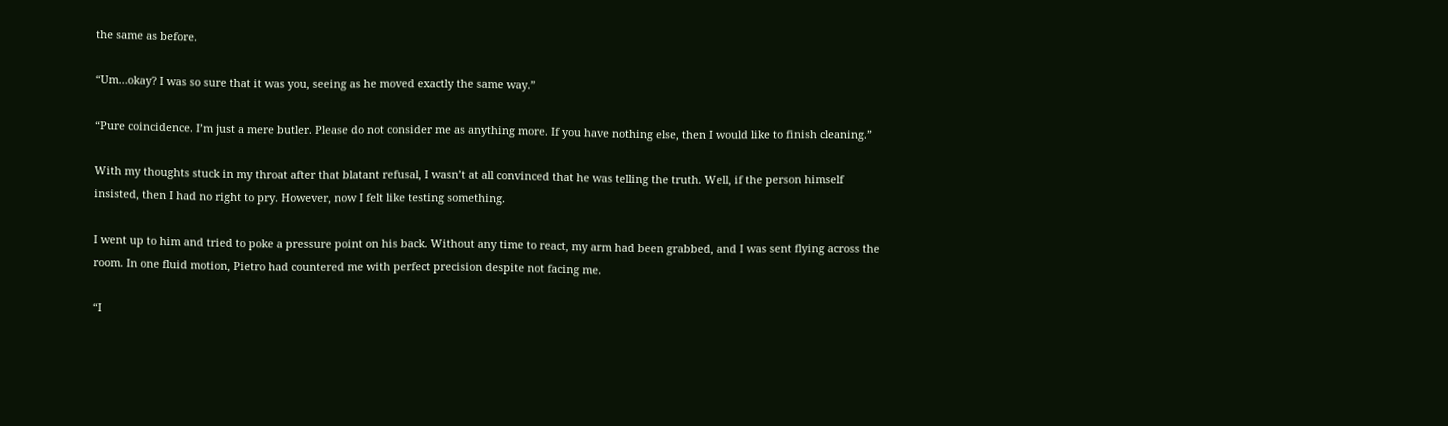the same as before.

“Um…okay? I was so sure that it was you, seeing as he moved exactly the same way.”

“Pure coincidence. I’m just a mere butler. Please do not consider me as anything more. If you have nothing else, then I would like to finish cleaning.”

With my thoughts stuck in my throat after that blatant refusal, I wasn’t at all convinced that he was telling the truth. Well, if the person himself insisted, then I had no right to pry. However, now I felt like testing something.

I went up to him and tried to poke a pressure point on his back. Without any time to react, my arm had been grabbed, and I was sent flying across the room. In one fluid motion, Pietro had countered me with perfect precision despite not facing me.

“I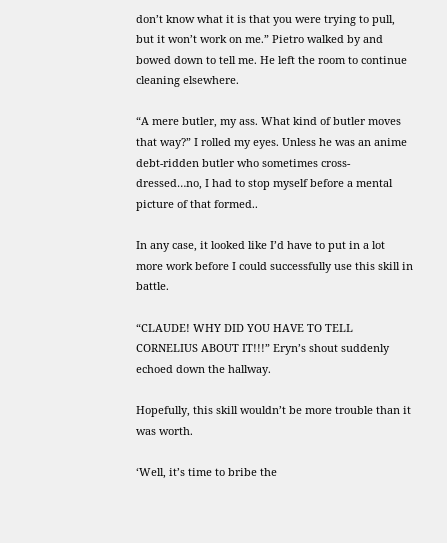don’t know what it is that you were trying to pull, but it won’t work on me.” Pietro walked by and bowed down to tell me. He left the room to continue cleaning elsewhere.

“A mere butler, my ass. What kind of butler moves that way?” I rolled my eyes. Unless he was an anime debt-ridden butler who sometimes cross-dressed…no, I had to stop myself before a mental picture of that formed..

In any case, it looked like I’d have to put in a lot more work before I could successfully use this skill in battle.

“CLAUDE! WHY DID YOU HAVE TO TELL CORNELIUS ABOUT IT!!!” Eryn’s shout suddenly echoed down the hallway.

Hopefully, this skill wouldn’t be more trouble than it was worth.

‘Well, it’s time to bribe the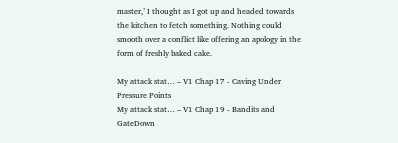master,’ I thought as I got up and headed towards the kitchen to fetch something. Nothing could smooth over a conflict like offering an apology in the form of freshly baked cake.

My attack stat… – V1 Chap 17 - Caving Under Pressure Points
My attack stat… – V1 Chap 19 - Bandits and GateDown